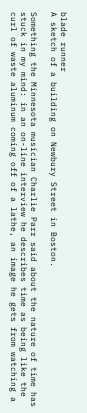blade runner
A sketch of a building on Newbury Street in Boston.

Something the Minnesota musician Charlie Parr said about the nature of time has stuck in my mind: in an on-line interview he describes time as being like the curl of waste aluminum coming off of a lathe, an image he gets from watching a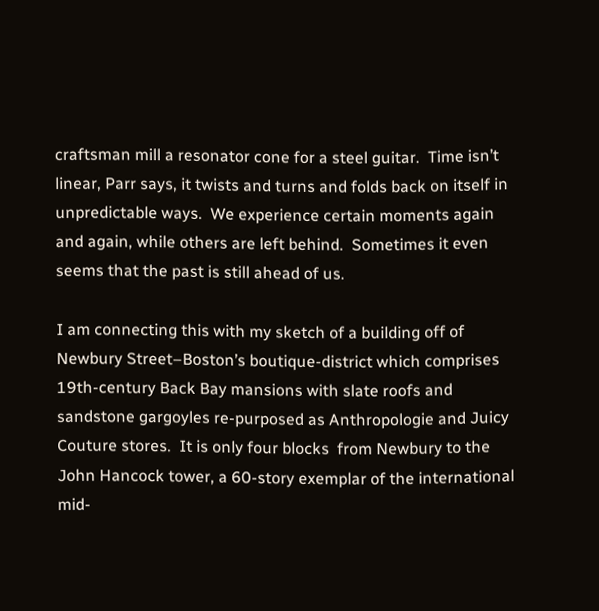craftsman mill a resonator cone for a steel guitar.  Time isn’t linear, Parr says, it twists and turns and folds back on itself in unpredictable ways.  We experience certain moments again and again, while others are left behind.  Sometimes it even seems that the past is still ahead of us.

I am connecting this with my sketch of a building off of Newbury Street–Boston’s boutique-district which comprises 19th-century Back Bay mansions with slate roofs and sandstone gargoyles re-purposed as Anthropologie and Juicy Couture stores.  It is only four blocks  from Newbury to the John Hancock tower, a 60-story exemplar of the international mid-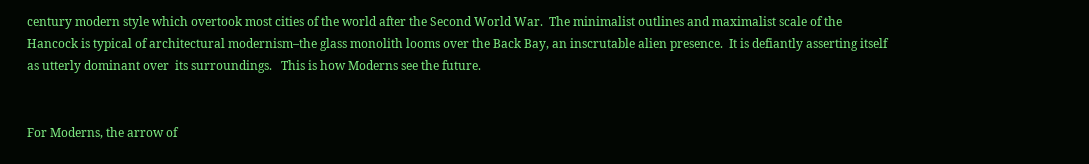century modern style which overtook most cities of the world after the Second World War.  The minimalist outlines and maximalist scale of the Hancock is typical of architectural modernism–the glass monolith looms over the Back Bay, an inscrutable alien presence.  It is defiantly asserting itself as utterly dominant over  its surroundings.   This is how Moderns see the future.


For Moderns, the arrow of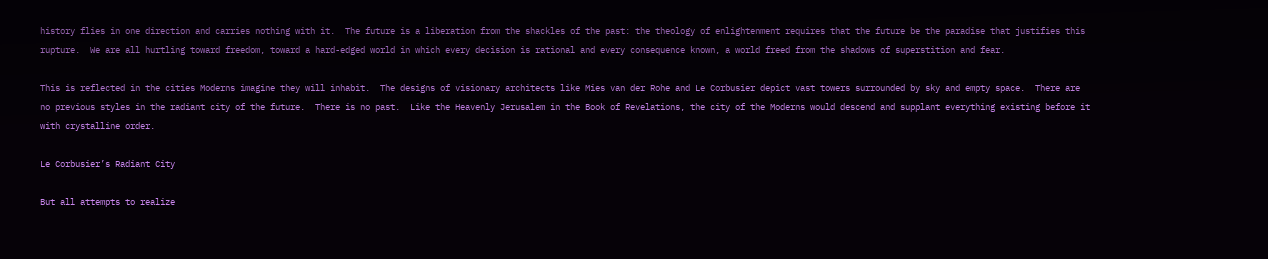history flies in one direction and carries nothing with it.  The future is a liberation from the shackles of the past: the theology of enlightenment requires that the future be the paradise that justifies this rupture.  We are all hurtling toward freedom, toward a hard-edged world in which every decision is rational and every consequence known, a world freed from the shadows of superstition and fear.

This is reflected in the cities Moderns imagine they will inhabit.  The designs of visionary architects like Mies van der Rohe and Le Corbusier depict vast towers surrounded by sky and empty space.  There are no previous styles in the radiant city of the future.  There is no past.  Like the Heavenly Jerusalem in the Book of Revelations, the city of the Moderns would descend and supplant everything existing before it with crystalline order.

Le Corbusier’s Radiant City

But all attempts to realize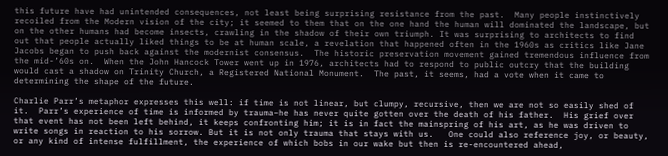this future have had unintended consequences, not least being surprising resistance from the past.  Many people instinctively recoiled from the Modern vision of the city; it seemed to them that on the one hand the human will dominated the landscape, but on the other humans had become insects, crawling in the shadow of their own triumph. It was surprising to architects to find out that people actually liked things to be at human scale, a revelation that happened often in the 1960s as critics like Jane Jacobs began to push back against the modernist consensus.  The historic preservation movement gained tremendous influence from the mid-’60s on.  When the John Hancock Tower went up in 1976, architects had to respond to public outcry that the building would cast a shadow on Trinity Church, a Registered National Monument.  The past, it seems, had a vote when it came to determining the shape of the future.

Charlie Parr’s metaphor expresses this well: if time is not linear, but clumpy, recursive, then we are not so easily shed of it.  Parr’s experience of time is informed by trauma–he has never quite gotten over the death of his father.  His grief over that event has not been left behind, it keeps confronting him; it is in fact the mainspring of his art, as he was driven to write songs in reaction to his sorrow. But it is not only trauma that stays with us.   One could also reference joy, or beauty, or any kind of intense fulfillment, the experience of which bobs in our wake but then is re-encountered ahead,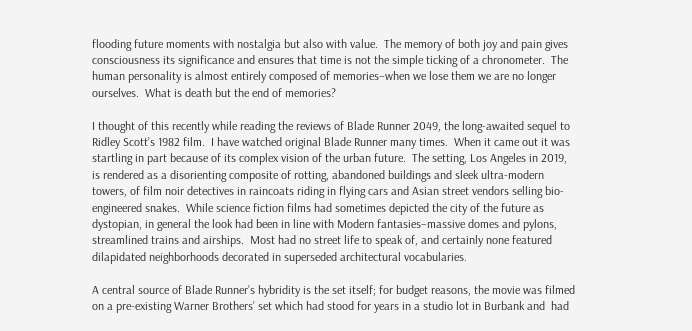flooding future moments with nostalgia but also with value.  The memory of both joy and pain gives consciousness its significance and ensures that time is not the simple ticking of a chronometer.  The human personality is almost entirely composed of memories–when we lose them we are no longer ourselves.  What is death but the end of memories?

I thought of this recently while reading the reviews of Blade Runner 2049, the long-awaited sequel to Ridley Scott’s 1982 film.  I have watched original Blade Runner many times.  When it came out it was startling in part because of its complex vision of the urban future.  The setting, Los Angeles in 2019, is rendered as a disorienting composite of rotting, abandoned buildings and sleek ultra-modern towers, of film noir detectives in raincoats riding in flying cars and Asian street vendors selling bio-engineered snakes.  While science fiction films had sometimes depicted the city of the future as dystopian, in general the look had been in line with Modern fantasies–massive domes and pylons, streamlined trains and airships.  Most had no street life to speak of, and certainly none featured dilapidated neighborhoods decorated in superseded architectural vocabularies.

A central source of Blade Runner’s hybridity is the set itself; for budget reasons, the movie was filmed on a pre-existing Warner Brothers’ set which had stood for years in a studio lot in Burbank and  had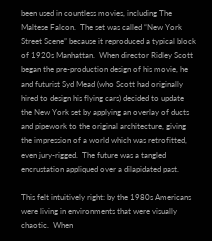been used in countless movies, including The Maltese Falcon.  The set was called “New York Street Scene” because it reproduced a typical block of 1920s Manhattan.  When director Ridley Scott began the pre-production design of his movie, he and futurist Syd Mead (who Scott had originally hired to design his flying cars) decided to update the New York set by applying an overlay of ducts and pipework to the original architecture, giving the impression of a world which was retrofitted, even jury-rigged.  The future was a tangled encrustation appliqued over a dilapidated past.

This felt intuitively right: by the 1980s Americans were living in environments that were visually chaotic.  When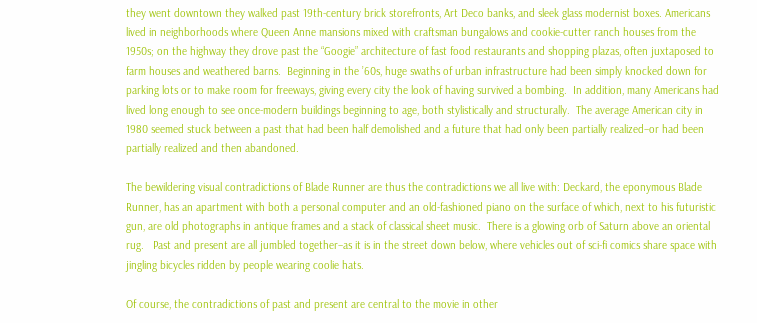they went downtown they walked past 19th-century brick storefronts, Art Deco banks, and sleek glass modernist boxes. Americans lived in neighborhoods where Queen Anne mansions mixed with craftsman bungalows and cookie-cutter ranch houses from the 1950s; on the highway they drove past the “Googie” architecture of fast food restaurants and shopping plazas, often juxtaposed to farm houses and weathered barns.  Beginning in the ’60s, huge swaths of urban infrastructure had been simply knocked down for parking lots or to make room for freeways, giving every city the look of having survived a bombing.  In addition, many Americans had lived long enough to see once-modern buildings beginning to age, both stylistically and structurally.  The average American city in 1980 seemed stuck between a past that had been half demolished and a future that had only been partially realized–or had been partially realized and then abandoned.

The bewildering visual contradictions of Blade Runner are thus the contradictions we all live with: Deckard, the eponymous Blade Runner, has an apartment with both a personal computer and an old-fashioned piano on the surface of which, next to his futuristic gun, are old photographs in antique frames and a stack of classical sheet music.  There is a glowing orb of Saturn above an oriental rug.   Past and present are all jumbled together–as it is in the street down below, where vehicles out of sci-fi comics share space with jingling bicycles ridden by people wearing coolie hats.

Of course, the contradictions of past and present are central to the movie in other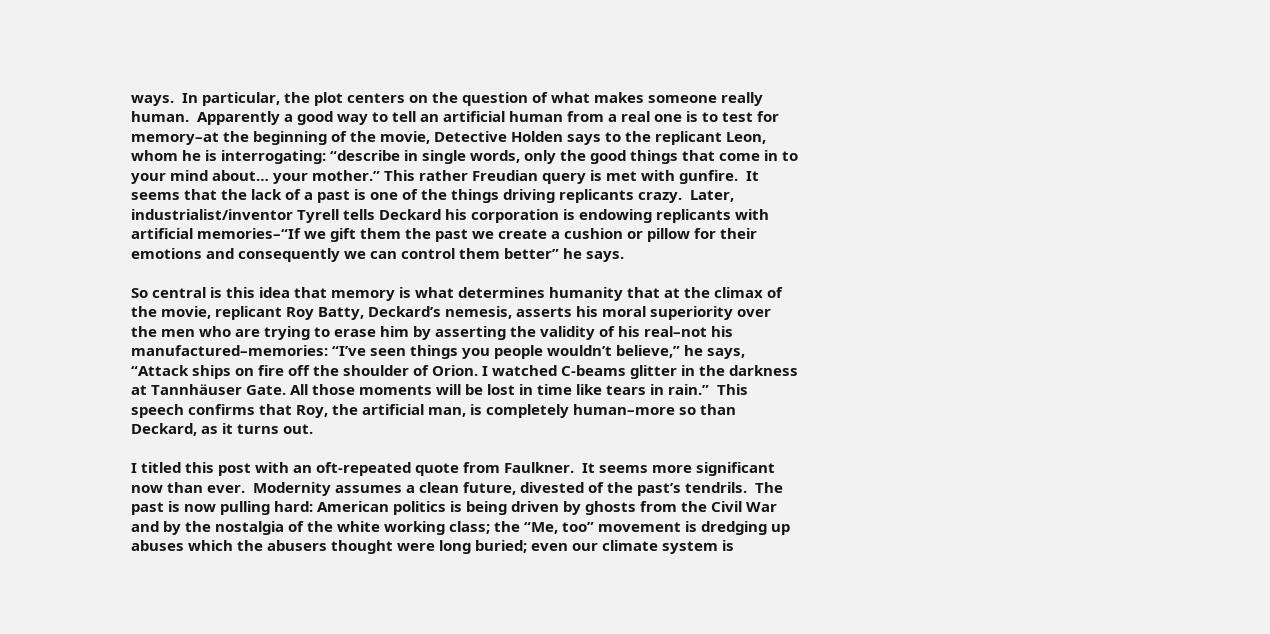ways.  In particular, the plot centers on the question of what makes someone really human.  Apparently a good way to tell an artificial human from a real one is to test for memory–at the beginning of the movie, Detective Holden says to the replicant Leon, whom he is interrogating: “describe in single words, only the good things that come in to your mind about… your mother.” This rather Freudian query is met with gunfire.  It seems that the lack of a past is one of the things driving replicants crazy.  Later, industrialist/inventor Tyrell tells Deckard his corporation is endowing replicants with artificial memories–“If we gift them the past we create a cushion or pillow for their emotions and consequently we can control them better” he says.

So central is this idea that memory is what determines humanity that at the climax of the movie, replicant Roy Batty, Deckard’s nemesis, asserts his moral superiority over the men who are trying to erase him by asserting the validity of his real–not his manufactured–memories: “I’ve seen things you people wouldn’t believe,” he says, “Attack ships on fire off the shoulder of Orion. I watched C-beams glitter in the darkness at Tannhäuser Gate. All those moments will be lost in time like tears in rain.”  This speech confirms that Roy, the artificial man, is completely human–more so than Deckard, as it turns out.

I titled this post with an oft-repeated quote from Faulkner.  It seems more significant now than ever.  Modernity assumes a clean future, divested of the past’s tendrils.  The past is now pulling hard: American politics is being driven by ghosts from the Civil War and by the nostalgia of the white working class; the “Me, too” movement is dredging up abuses which the abusers thought were long buried; even our climate system is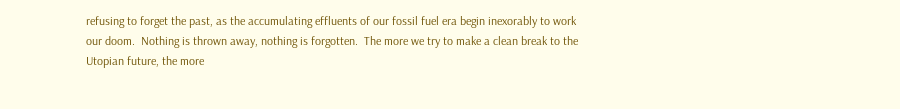refusing to forget the past, as the accumulating effluents of our fossil fuel era begin inexorably to work our doom.  Nothing is thrown away, nothing is forgotten.  The more we try to make a clean break to the Utopian future, the more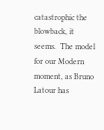catastrophic the blowback, it seems.  The model for our Modern moment, as Bruno Latour has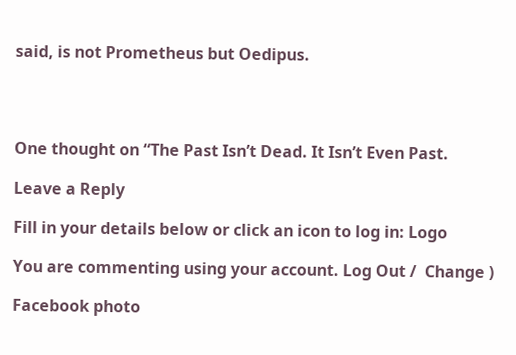said, is not Prometheus but Oedipus.




One thought on “The Past Isn’t Dead. It Isn’t Even Past.

Leave a Reply

Fill in your details below or click an icon to log in: Logo

You are commenting using your account. Log Out /  Change )

Facebook photo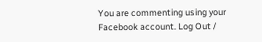You are commenting using your Facebook account. Log Out /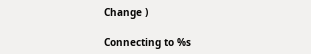Change )

Connecting to %s